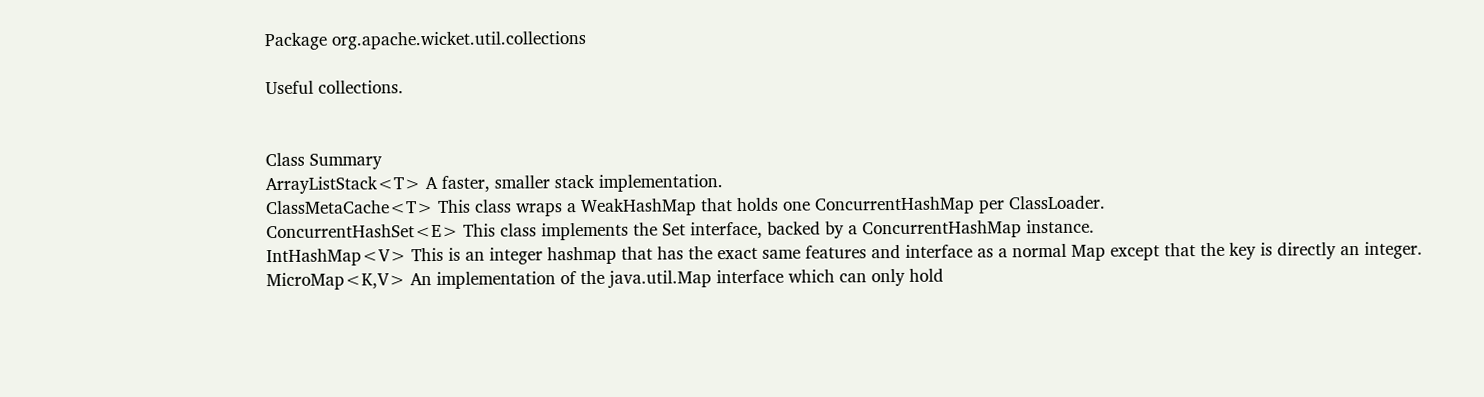Package org.apache.wicket.util.collections

Useful collections.


Class Summary
ArrayListStack<T> A faster, smaller stack implementation.
ClassMetaCache<T> This class wraps a WeakHashMap that holds one ConcurrentHashMap per ClassLoader.
ConcurrentHashSet<E> This class implements the Set interface, backed by a ConcurrentHashMap instance.
IntHashMap<V> This is an integer hashmap that has the exact same features and interface as a normal Map except that the key is directly an integer.
MicroMap<K,V> An implementation of the java.util.Map interface which can only hold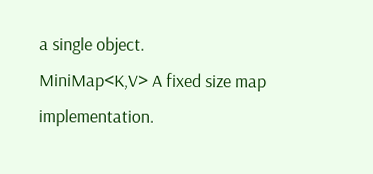a single object.
MiniMap<K,V> A fixed size map implementation.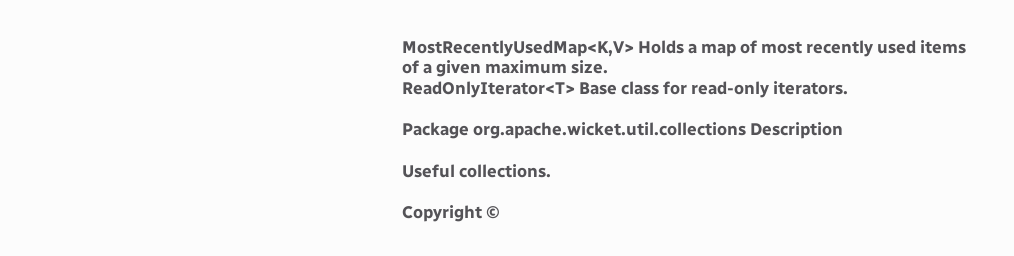MostRecentlyUsedMap<K,V> Holds a map of most recently used items of a given maximum size.
ReadOnlyIterator<T> Base class for read-only iterators.

Package org.apache.wicket.util.collections Description

Useful collections.

Copyright ©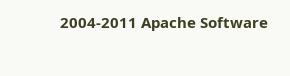2004-2011 Apache Software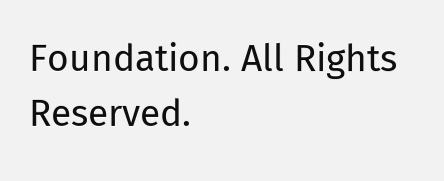Foundation. All Rights Reserved.